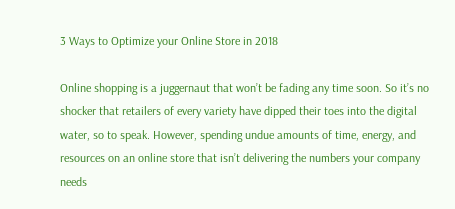3 Ways to Optimize your Online Store in 2018

Online shopping is a juggernaut that won’t be fading any time soon. So it’s no shocker that retailers of every variety have dipped their toes into the digital water, so to speak. However, spending undue amounts of time, energy, and resources on an online store that isn’t delivering the numbers your company needs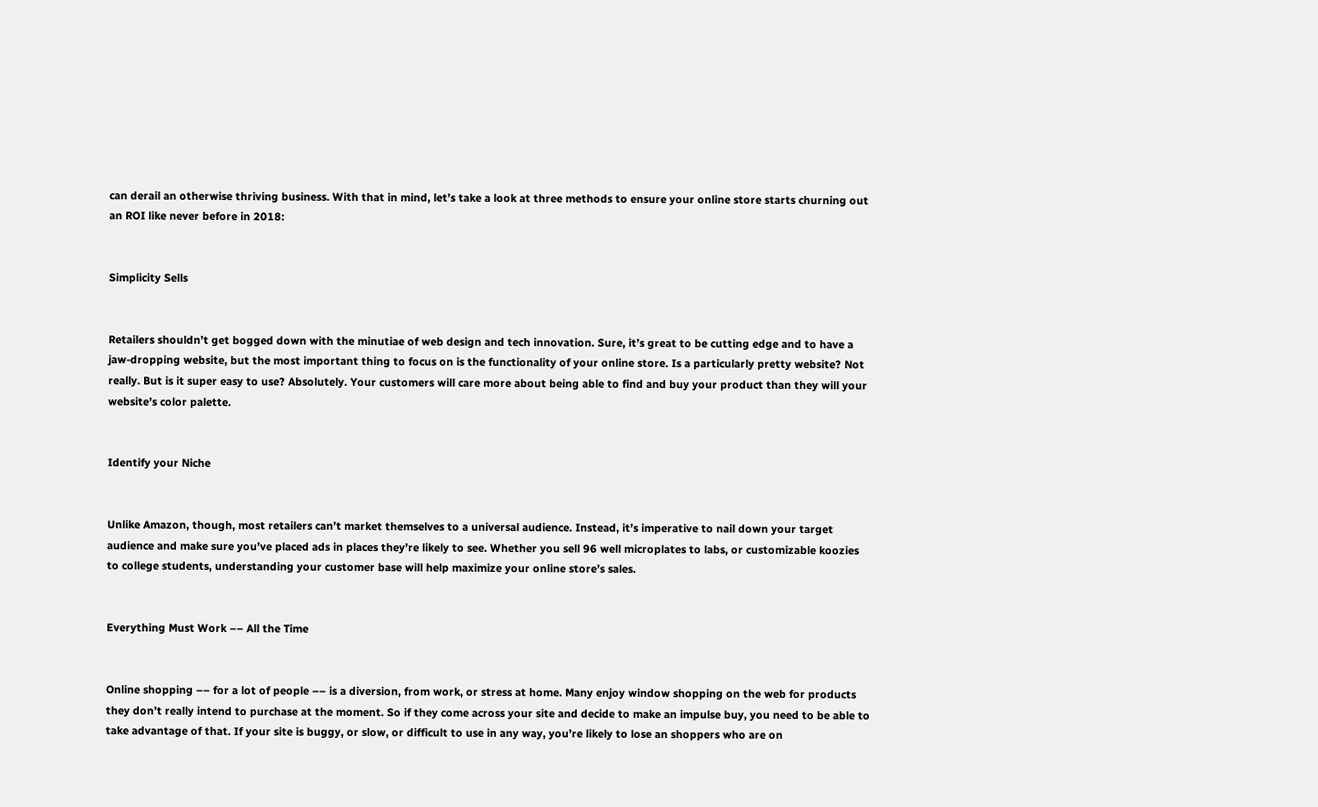can derail an otherwise thriving business. With that in mind, let’s take a look at three methods to ensure your online store starts churning out an ROI like never before in 2018:


Simplicity Sells


Retailers shouldn’t get bogged down with the minutiae of web design and tech innovation. Sure, it’s great to be cutting edge and to have a jaw-dropping website, but the most important thing to focus on is the functionality of your online store. Is a particularly pretty website? Not really. But is it super easy to use? Absolutely. Your customers will care more about being able to find and buy your product than they will your website’s color palette.


Identify your Niche


Unlike Amazon, though, most retailers can’t market themselves to a universal audience. Instead, it’s imperative to nail down your target audience and make sure you’ve placed ads in places they’re likely to see. Whether you sell 96 well microplates to labs, or customizable koozies to college students, understanding your customer base will help maximize your online store’s sales.


Everything Must Work –– All the Time


Online shopping –– for a lot of people –– is a diversion, from work, or stress at home. Many enjoy window shopping on the web for products they don’t really intend to purchase at the moment. So if they come across your site and decide to make an impulse buy, you need to be able to take advantage of that. If your site is buggy, or slow, or difficult to use in any way, you’re likely to lose an shoppers who are on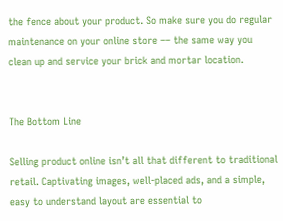the fence about your product. So make sure you do regular maintenance on your online store –– the same way you clean up and service your brick and mortar location.


The Bottom Line

Selling product online isn’t all that different to traditional retail. Captivating images, well-placed ads, and a simple, easy to understand layout are essential to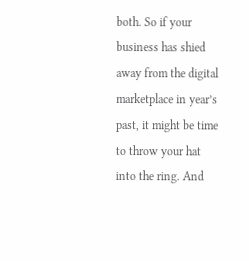both. So if your business has shied away from the digital marketplace in year’s past, it might be time to throw your hat into the ring. And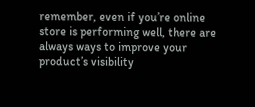remember, even if you’re online store is performing well, there are always ways to improve your product’s visibility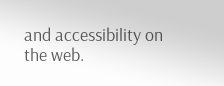and accessibility on the web.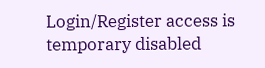Login/Register access is temporary disabled